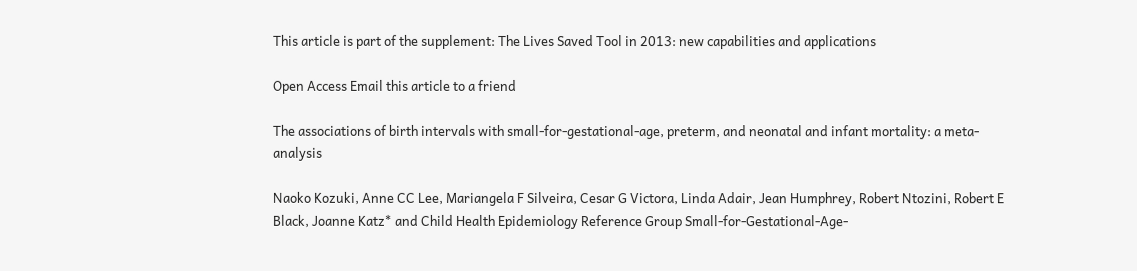This article is part of the supplement: The Lives Saved Tool in 2013: new capabilities and applications

Open Access Email this article to a friend

The associations of birth intervals with small-for-gestational-age, preterm, and neonatal and infant mortality: a meta-analysis

Naoko Kozuki, Anne CC Lee, Mariangela F Silveira, Cesar G Victora, Linda Adair, Jean Humphrey, Robert Ntozini, Robert E Black, Joanne Katz* and Child Health Epidemiology Reference Group Small-for-Gestational-Age-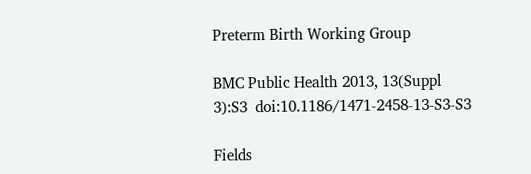Preterm Birth Working Group

BMC Public Health 2013, 13(Suppl 3):S3  doi:10.1186/1471-2458-13-S3-S3

Fields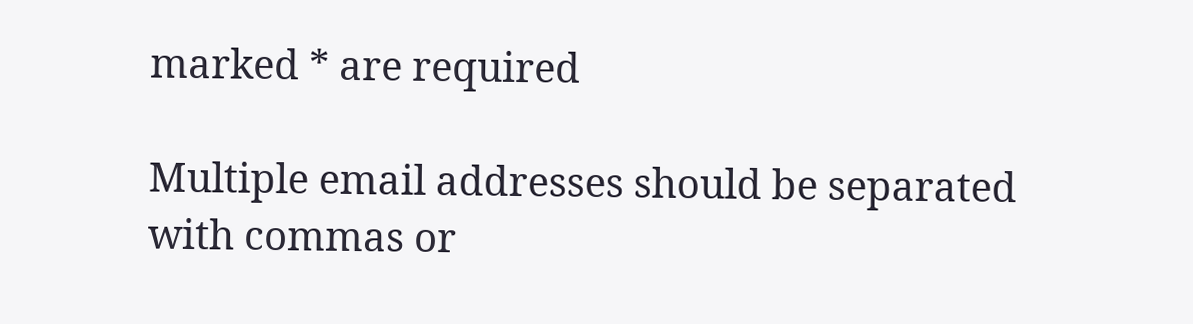marked * are required

Multiple email addresses should be separated with commas or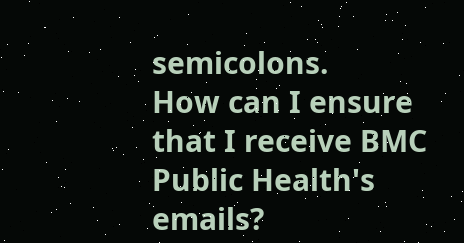semicolons.
How can I ensure that I receive BMC Public Health's emails?